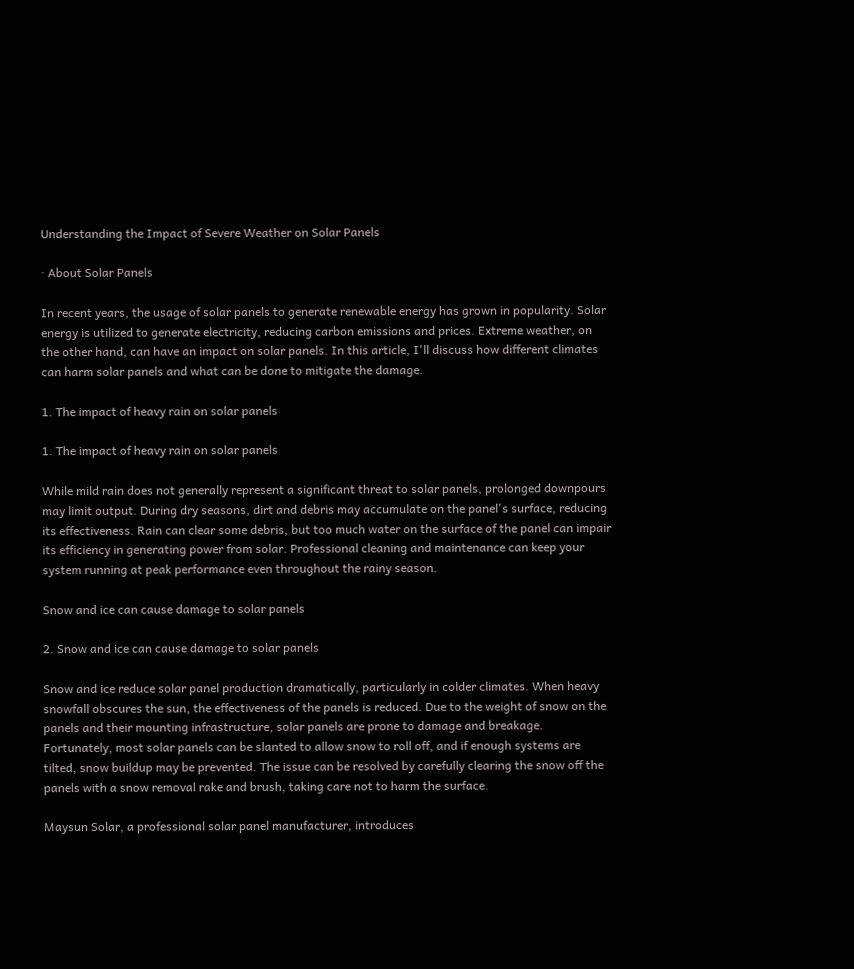Understanding the Impact of Severe Weather on Solar Panels

· About Solar Panels

In recent years, the usage of solar panels to generate renewable energy has grown in popularity. Solar energy is utilized to generate electricity, reducing carbon emissions and prices. Extreme weather, on the other hand, can have an impact on solar panels. In this article, I'll discuss how different climates can harm solar panels and what can be done to mitigate the damage.

1. The impact of heavy rain on solar panels

1. The impact of heavy rain on solar panels

While mild rain does not generally represent a significant threat to solar panels, prolonged downpours may limit output. During dry seasons, dirt and debris may accumulate on the panel's surface, reducing its effectiveness. Rain can clear some debris, but too much water on the surface of the panel can impair its efficiency in generating power from solar. Professional cleaning and maintenance can keep your system running at peak performance even throughout the rainy season.

Snow and ice can cause damage to solar panels

2. Snow and ice can cause damage to solar panels

Snow and ice reduce solar panel production dramatically, particularly in colder climates. When heavy snowfall obscures the sun, the effectiveness of the panels is reduced. Due to the weight of snow on the panels and their mounting infrastructure, solar panels are prone to damage and breakage. Fortunately, most solar panels can be slanted to allow snow to roll off, and if enough systems are tilted, snow buildup may be prevented. The issue can be resolved by carefully clearing the snow off the panels with a snow removal rake and brush, taking care not to harm the surface.

Maysun Solar, a professional solar panel manufacturer, introduces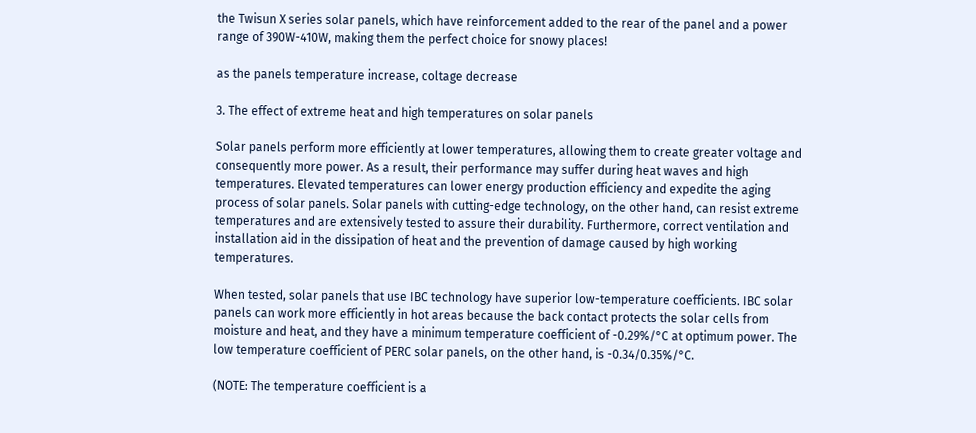the Twisun X series solar panels, which have reinforcement added to the rear of the panel and a power range of 390W-410W, making them the perfect choice for snowy places!

as the panels temperature increase, coltage decrease

3. The effect of extreme heat and high temperatures on solar panels

Solar panels perform more efficiently at lower temperatures, allowing them to create greater voltage and consequently more power. As a result, their performance may suffer during heat waves and high temperatures. Elevated temperatures can lower energy production efficiency and expedite the aging process of solar panels. Solar panels with cutting-edge technology, on the other hand, can resist extreme temperatures and are extensively tested to assure their durability. Furthermore, correct ventilation and installation aid in the dissipation of heat and the prevention of damage caused by high working temperatures.

When tested, solar panels that use IBC technology have superior low-temperature coefficients. IBC solar panels can work more efficiently in hot areas because the back contact protects the solar cells from moisture and heat, and they have a minimum temperature coefficient of -0.29%/°C at optimum power. The low temperature coefficient of PERC solar panels, on the other hand, is -0.34/0.35%/°C.

(NOTE: The temperature coefficient is a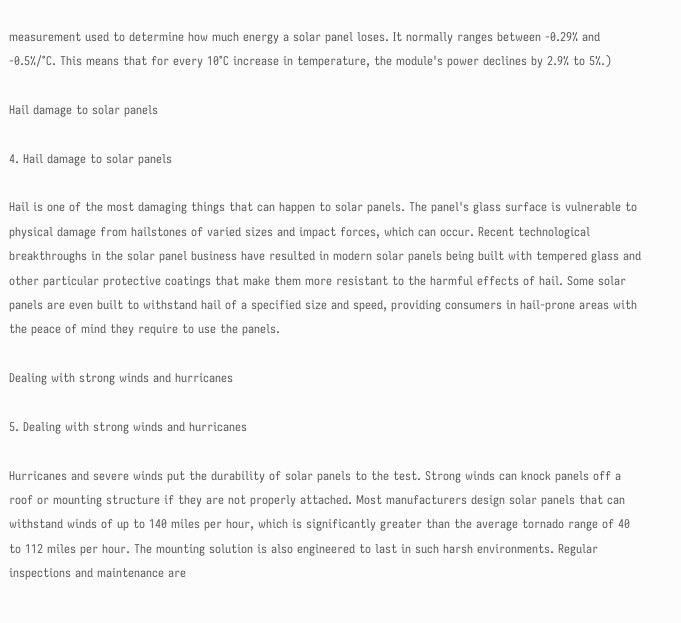measurement used to determine how much energy a solar panel loses. It normally ranges between -0.29% and -0.5%/°C. This means that for every 10°C increase in temperature, the module's power declines by 2.9% to 5%.)

Hail damage to solar panels

4. Hail damage to solar panels

Hail is one of the most damaging things that can happen to solar panels. The panel's glass surface is vulnerable to physical damage from hailstones of varied sizes and impact forces, which can occur. Recent technological breakthroughs in the solar panel business have resulted in modern solar panels being built with tempered glass and other particular protective coatings that make them more resistant to the harmful effects of hail. Some solar panels are even built to withstand hail of a specified size and speed, providing consumers in hail-prone areas with the peace of mind they require to use the panels.

Dealing with strong winds and hurricanes

5. Dealing with strong winds and hurricanes

Hurricanes and severe winds put the durability of solar panels to the test. Strong winds can knock panels off a roof or mounting structure if they are not properly attached. Most manufacturers design solar panels that can withstand winds of up to 140 miles per hour, which is significantly greater than the average tornado range of 40 to 112 miles per hour. The mounting solution is also engineered to last in such harsh environments. Regular inspections and maintenance are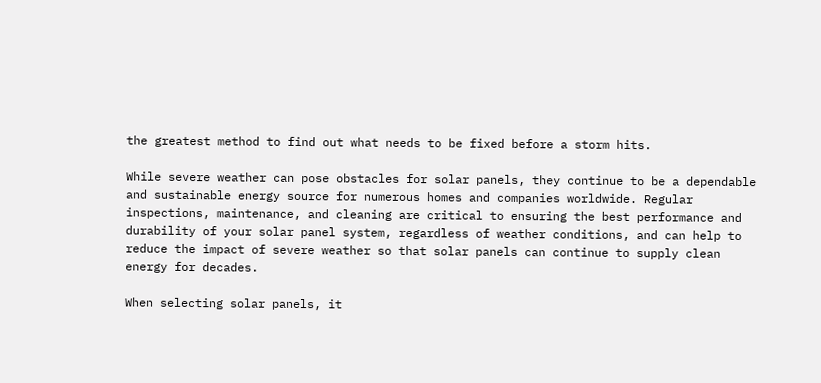the greatest method to find out what needs to be fixed before a storm hits.

While severe weather can pose obstacles for solar panels, they continue to be a dependable and sustainable energy source for numerous homes and companies worldwide. Regular inspections, maintenance, and cleaning are critical to ensuring the best performance and durability of your solar panel system, regardless of weather conditions, and can help to reduce the impact of severe weather so that solar panels can continue to supply clean energy for decades.

When selecting solar panels, it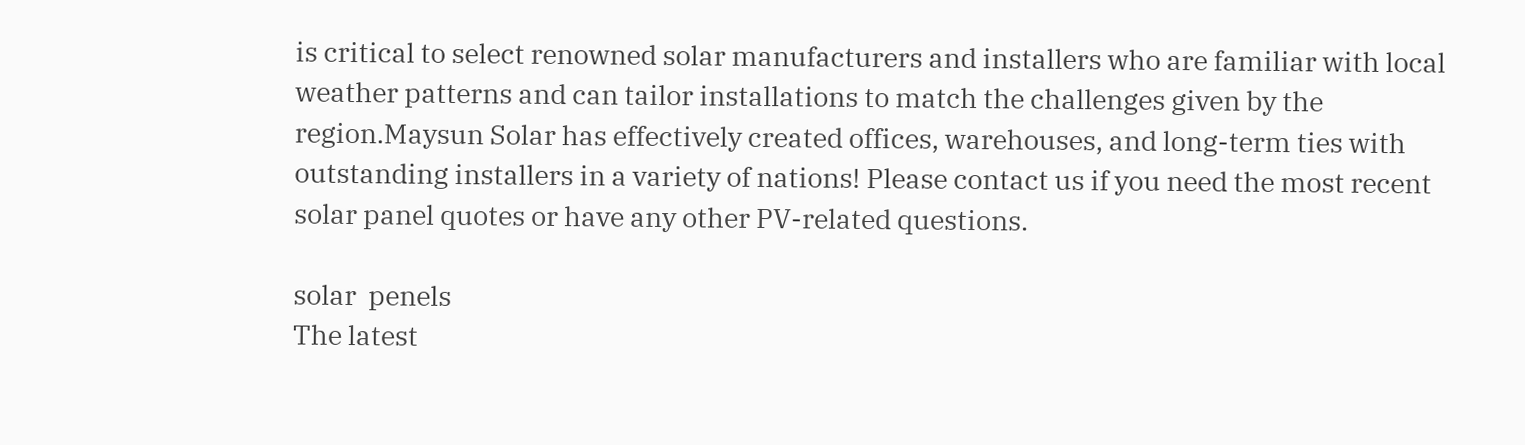is critical to select renowned solar manufacturers and installers who are familiar with local weather patterns and can tailor installations to match the challenges given by the region.Maysun Solar has effectively created offices, warehouses, and long-term ties with outstanding installers in a variety of nations! Please contact us if you need the most recent solar panel quotes or have any other PV-related questions.

solar  penels
The latest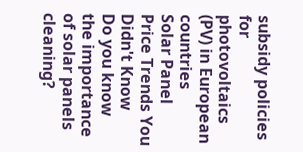subsidy policies for photovoltaics (PV) in European countries
Solar Panel Price Trends You Didn't Know
Do you know the importance of solar panels cleaning?